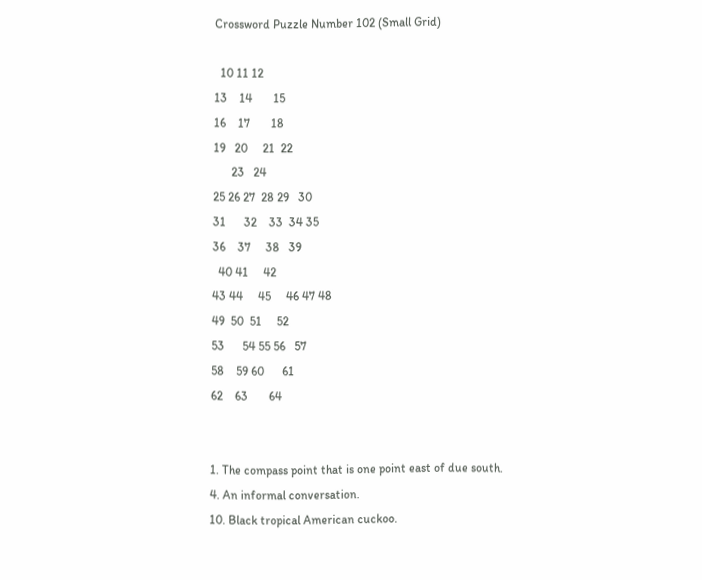Crossword Puzzle Number 102 (Small Grid)

  10 11 12
13    14       15
16    17       18
19   20     21  22
      23   24
25 26 27  28 29   30
31      32    33  34 35
36    37     38   39
  40 41     42
43 44     45     46 47 48
49  50  51     52
53      54 55 56   57
58    59 60      61
62    63       64


1. The compass point that is one point east of due south.
4. An informal conversation.
10. Black tropical American cuckoo.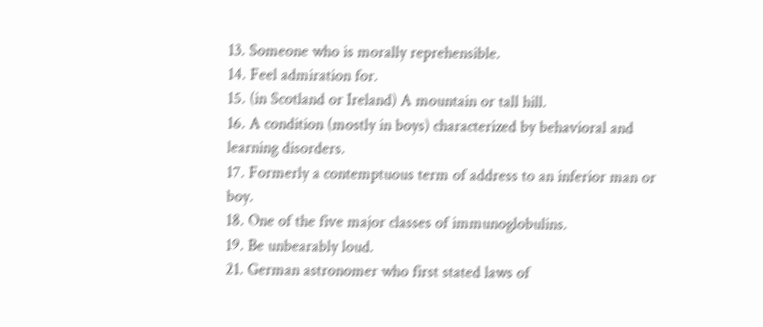13. Someone who is morally reprehensible.
14. Feel admiration for.
15. (in Scotland or Ireland) A mountain or tall hill.
16. A condition (mostly in boys) characterized by behavioral and learning disorders.
17. Formerly a contemptuous term of address to an inferior man or boy.
18. One of the five major classes of immunoglobulins.
19. Be unbearably loud.
21. German astronomer who first stated laws of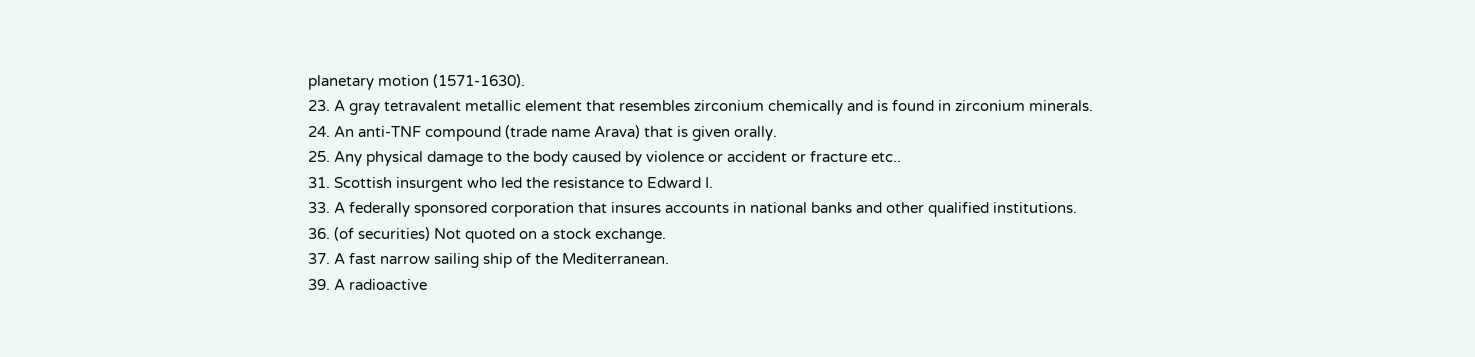planetary motion (1571-1630).
23. A gray tetravalent metallic element that resembles zirconium chemically and is found in zirconium minerals.
24. An anti-TNF compound (trade name Arava) that is given orally.
25. Any physical damage to the body caused by violence or accident or fracture etc..
31. Scottish insurgent who led the resistance to Edward I.
33. A federally sponsored corporation that insures accounts in national banks and other qualified institutions.
36. (of securities) Not quoted on a stock exchange.
37. A fast narrow sailing ship of the Mediterranean.
39. A radioactive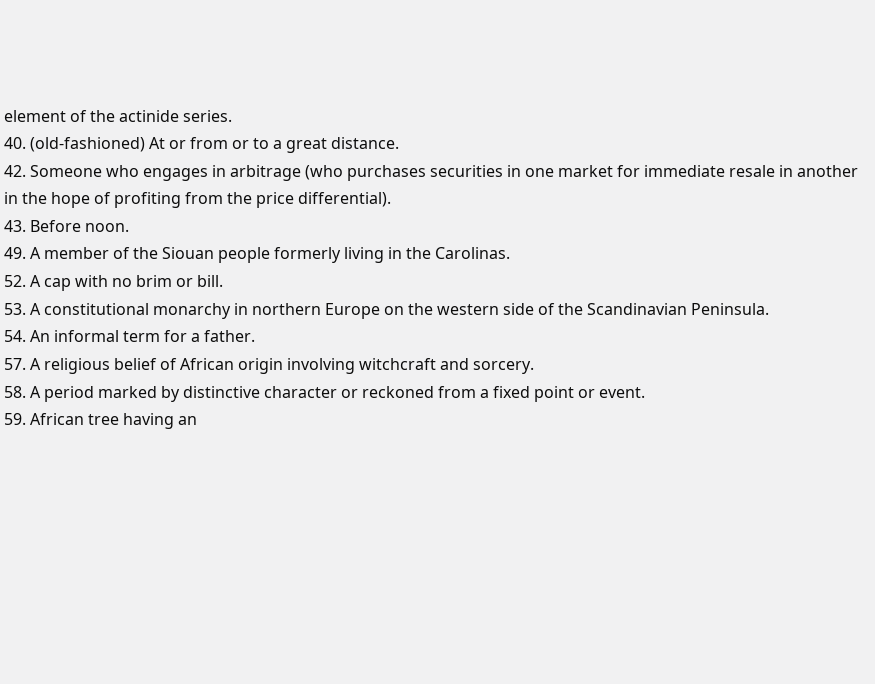element of the actinide series.
40. (old-fashioned) At or from or to a great distance.
42. Someone who engages in arbitrage (who purchases securities in one market for immediate resale in another in the hope of profiting from the price differential).
43. Before noon.
49. A member of the Siouan people formerly living in the Carolinas.
52. A cap with no brim or bill.
53. A constitutional monarchy in northern Europe on the western side of the Scandinavian Peninsula.
54. An informal term for a father.
57. A religious belief of African origin involving witchcraft and sorcery.
58. A period marked by distinctive character or reckoned from a fixed point or event.
59. African tree having an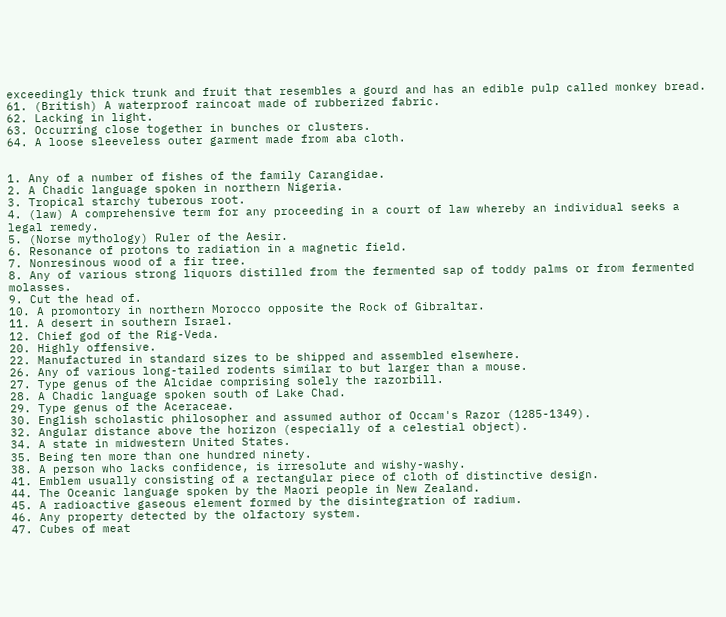exceedingly thick trunk and fruit that resembles a gourd and has an edible pulp called monkey bread.
61. (British) A waterproof raincoat made of rubberized fabric.
62. Lacking in light.
63. Occurring close together in bunches or clusters.
64. A loose sleeveless outer garment made from aba cloth.


1. Any of a number of fishes of the family Carangidae.
2. A Chadic language spoken in northern Nigeria.
3. Tropical starchy tuberous root.
4. (law) A comprehensive term for any proceeding in a court of law whereby an individual seeks a legal remedy.
5. (Norse mythology) Ruler of the Aesir.
6. Resonance of protons to radiation in a magnetic field.
7. Nonresinous wood of a fir tree.
8. Any of various strong liquors distilled from the fermented sap of toddy palms or from fermented molasses.
9. Cut the head of.
10. A promontory in northern Morocco opposite the Rock of Gibraltar.
11. A desert in southern Israel.
12. Chief god of the Rig-Veda.
20. Highly offensive.
22. Manufactured in standard sizes to be shipped and assembled elsewhere.
26. Any of various long-tailed rodents similar to but larger than a mouse.
27. Type genus of the Alcidae comprising solely the razorbill.
28. A Chadic language spoken south of Lake Chad.
29. Type genus of the Aceraceae.
30. English scholastic philosopher and assumed author of Occam's Razor (1285-1349).
32. Angular distance above the horizon (especially of a celestial object).
34. A state in midwestern United States.
35. Being ten more than one hundred ninety.
38. A person who lacks confidence, is irresolute and wishy-washy.
41. Emblem usually consisting of a rectangular piece of cloth of distinctive design.
44. The Oceanic language spoken by the Maori people in New Zealand.
45. A radioactive gaseous element formed by the disintegration of radium.
46. Any property detected by the olfactory system.
47. Cubes of meat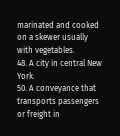marinated and cooked on a skewer usually with vegetables.
48. A city in central New York.
50. A conveyance that transports passengers or freight in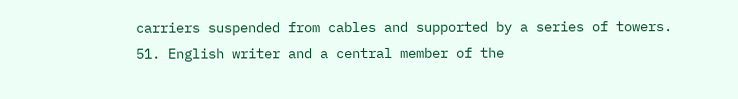carriers suspended from cables and supported by a series of towers.
51. English writer and a central member of the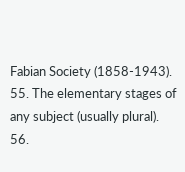Fabian Society (1858-1943).
55. The elementary stages of any subject (usually plural).
56.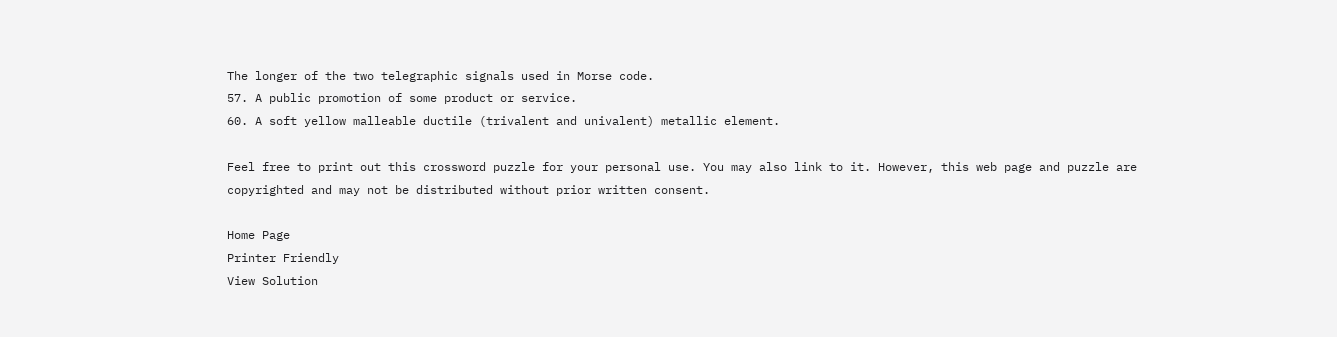The longer of the two telegraphic signals used in Morse code.
57. A public promotion of some product or service.
60. A soft yellow malleable ductile (trivalent and univalent) metallic element.

Feel free to print out this crossword puzzle for your personal use. You may also link to it. However, this web page and puzzle are copyrighted and may not be distributed without prior written consent.

Home Page
Printer Friendly
View Solution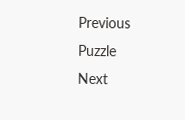Previous Puzzle
Next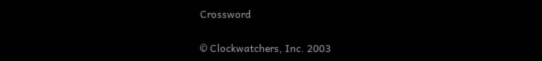Crossword

© Clockwatchers, Inc. 2003